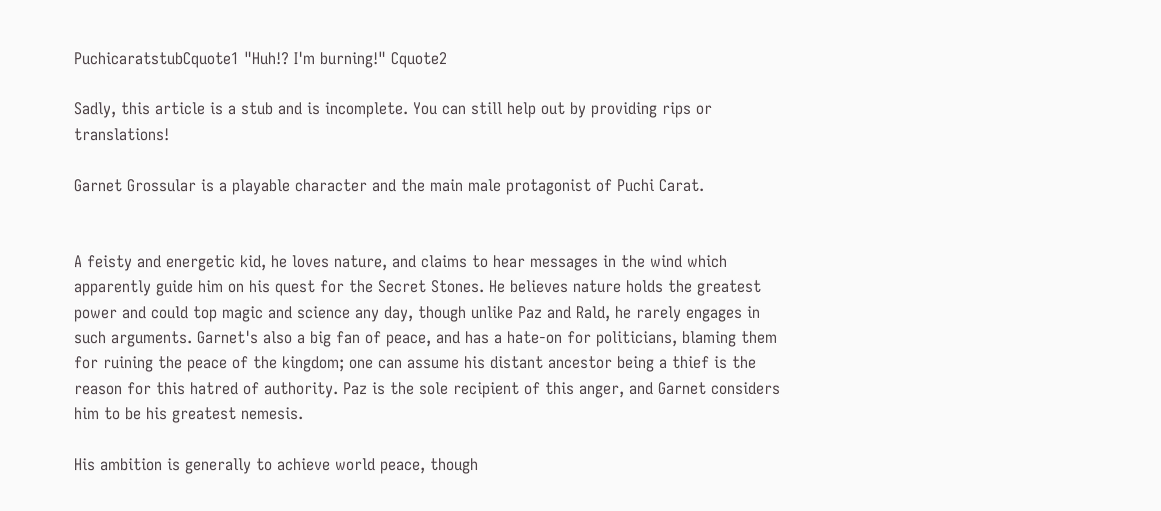PuchicaratstubCquote1 "Huh!? I'm burning!" Cquote2

Sadly, this article is a stub and is incomplete. You can still help out by providing rips or translations!

Garnet Grossular is a playable character and the main male protagonist of Puchi Carat.


A feisty and energetic kid, he loves nature, and claims to hear messages in the wind which apparently guide him on his quest for the Secret Stones. He believes nature holds the greatest power and could top magic and science any day, though unlike Paz and Rald, he rarely engages in such arguments. Garnet's also a big fan of peace, and has a hate-on for politicians, blaming them for ruining the peace of the kingdom; one can assume his distant ancestor being a thief is the reason for this hatred of authority. Paz is the sole recipient of this anger, and Garnet considers him to be his greatest nemesis.

His ambition is generally to achieve world peace, though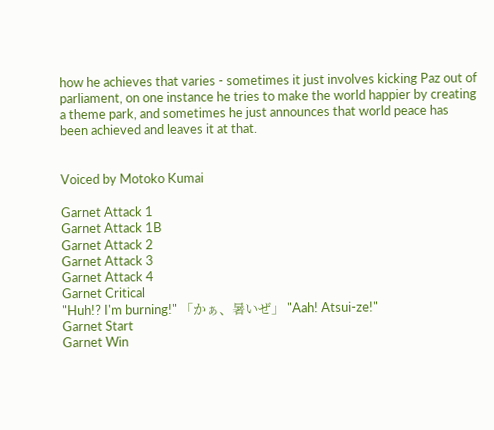how he achieves that varies - sometimes it just involves kicking Paz out of parliament, on one instance he tries to make the world happier by creating a theme park, and sometimes he just announces that world peace has been achieved and leaves it at that.


Voiced by Motoko Kumai

Garnet Attack 1
Garnet Attack 1B
Garnet Attack 2
Garnet Attack 3
Garnet Attack 4
Garnet Critical
"Huh!? I'm burning!" 「かぁ、暑いぜ」 "Aah! Atsui-ze!"
Garnet Start
Garnet Win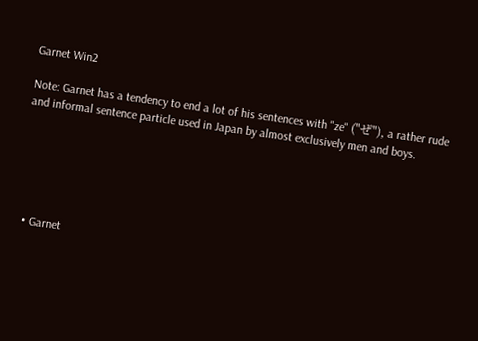Garnet Win2

Note: Garnet has a tendency to end a lot of his sentences with "ze" ("ぜ"), a rather rude and informal sentence particle used in Japan by almost exclusively men and boys.






  • Garnet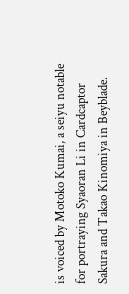is voiced by Motoko Kumai, a seiyu notable for portraying Syaoran Li in Cardcaptor Sakura and Takao Kinomiya in Beyblade.